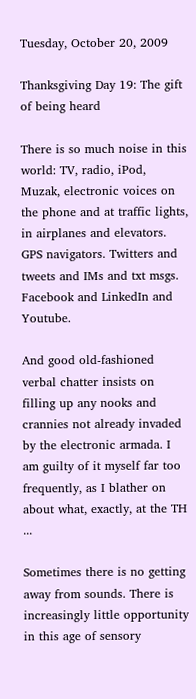Tuesday, October 20, 2009

Thanksgiving Day 19: The gift of being heard

There is so much noise in this world: TV, radio, iPod, Muzak, electronic voices on the phone and at traffic lights, in airplanes and elevators. GPS navigators. Twitters and tweets and IMs and txt msgs. Facebook and LinkedIn and Youtube.

And good old-fashioned verbal chatter insists on filling up any nooks and crannies not already invaded by the electronic armada. I am guilty of it myself far too frequently, as I blather on about what, exactly, at the TH ...

Sometimes there is no getting away from sounds. There is increasingly little opportunity in this age of sensory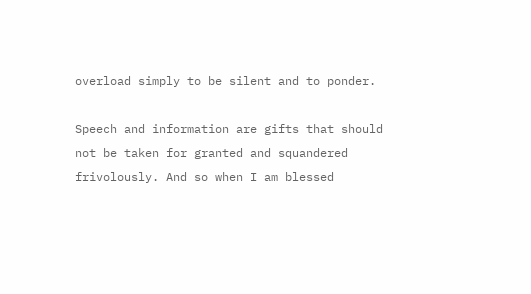overload simply to be silent and to ponder.

Speech and information are gifts that should not be taken for granted and squandered frivolously. And so when I am blessed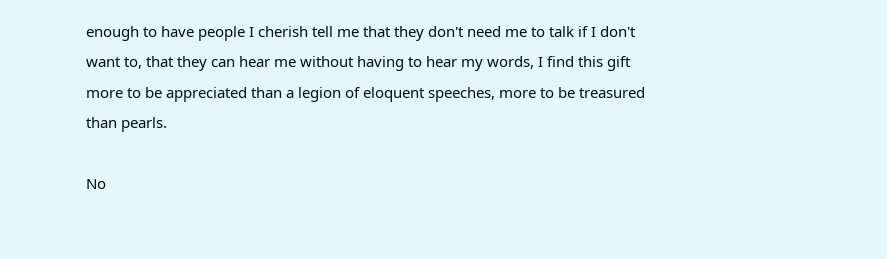enough to have people I cherish tell me that they don't need me to talk if I don't want to, that they can hear me without having to hear my words, I find this gift more to be appreciated than a legion of eloquent speeches, more to be treasured than pearls.

No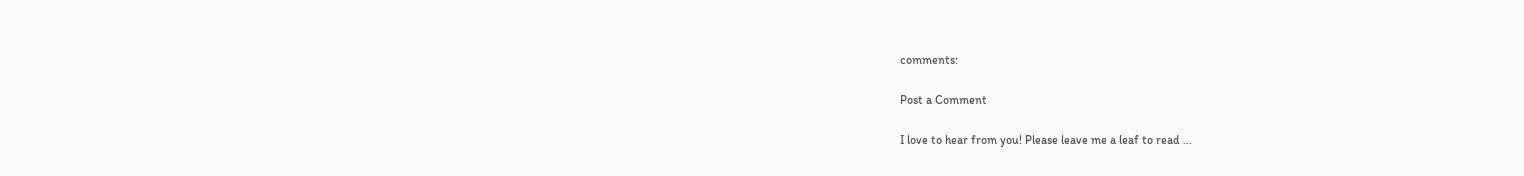comments:

Post a Comment

I love to hear from you! Please leave me a leaf to read ...